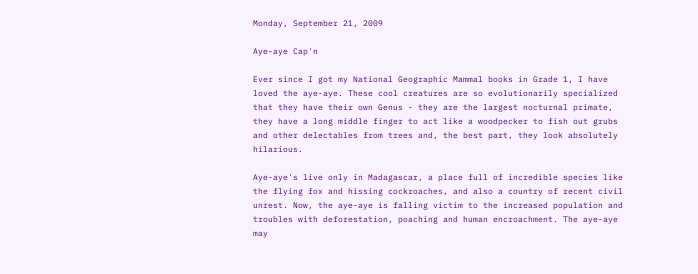Monday, September 21, 2009

Aye-aye Cap'n

Ever since I got my National Geographic Mammal books in Grade 1, I have loved the aye-aye. These cool creatures are so evolutionarily specialized that they have their own Genus - they are the largest nocturnal primate, they have a long middle finger to act like a woodpecker to fish out grubs and other delectables from trees and, the best part, they look absolutely hilarious.

Aye-aye's live only in Madagascar, a place full of incredible species like the flying fox and hissing cockroaches, and also a country of recent civil unrest. Now, the aye-aye is falling victim to the increased population and troubles with deforestation, poaching and human encroachment. The aye-aye may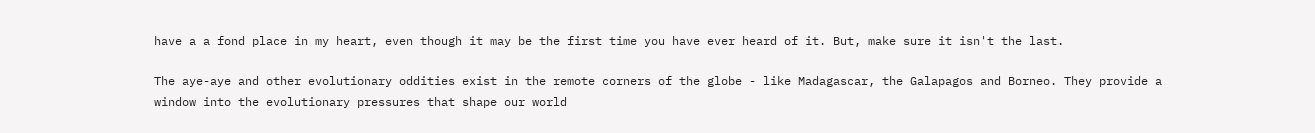have a a fond place in my heart, even though it may be the first time you have ever heard of it. But, make sure it isn't the last.

The aye-aye and other evolutionary oddities exist in the remote corners of the globe - like Madagascar, the Galapagos and Borneo. They provide a window into the evolutionary pressures that shape our world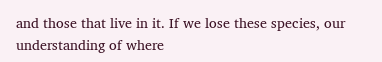and those that live in it. If we lose these species, our understanding of where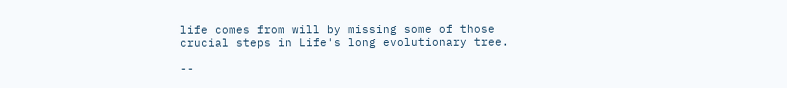life comes from will by missing some of those crucial steps in Life's long evolutionary tree.

--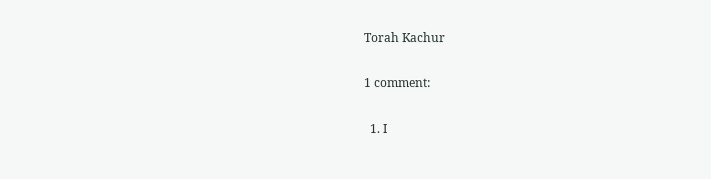Torah Kachur

1 comment:

  1. I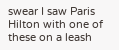swear I saw Paris Hilton with one of these on a leash